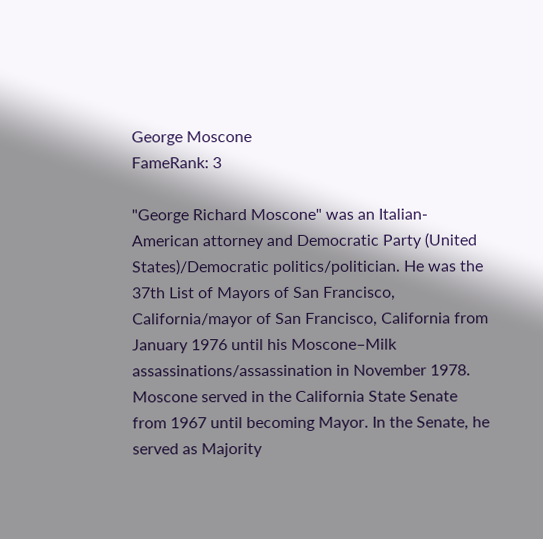George Moscone
FameRank: 3

"George Richard Moscone" was an Italian-American attorney and Democratic Party (United States)/Democratic politics/politician. He was the 37th List of Mayors of San Francisco, California/mayor of San Francisco, California from January 1976 until his Moscone–Milk assassinations/assassination in November 1978. Moscone served in the California State Senate from 1967 until becoming Mayor. In the Senate, he served as Majority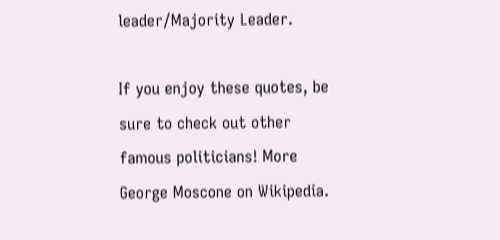leader/Majority Leader.

If you enjoy these quotes, be sure to check out other famous politicians! More George Moscone on Wikipedia.